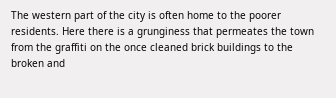The western part of the city is often home to the poorer residents. Here there is a grunginess that permeates the town from the graffiti on the once cleaned brick buildings to the broken and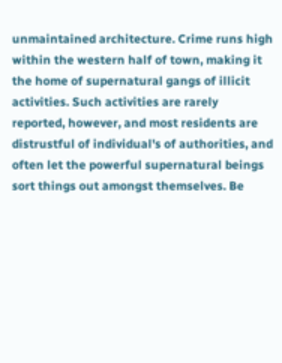unmaintained architecture. Crime runs high within the western half of town, making it the home of supernatural gangs of illicit activities. Such activities are rarely reported, however, and most residents are distrustful of individual's of authorities, and often let the powerful supernatural beings sort things out amongst themselves. Be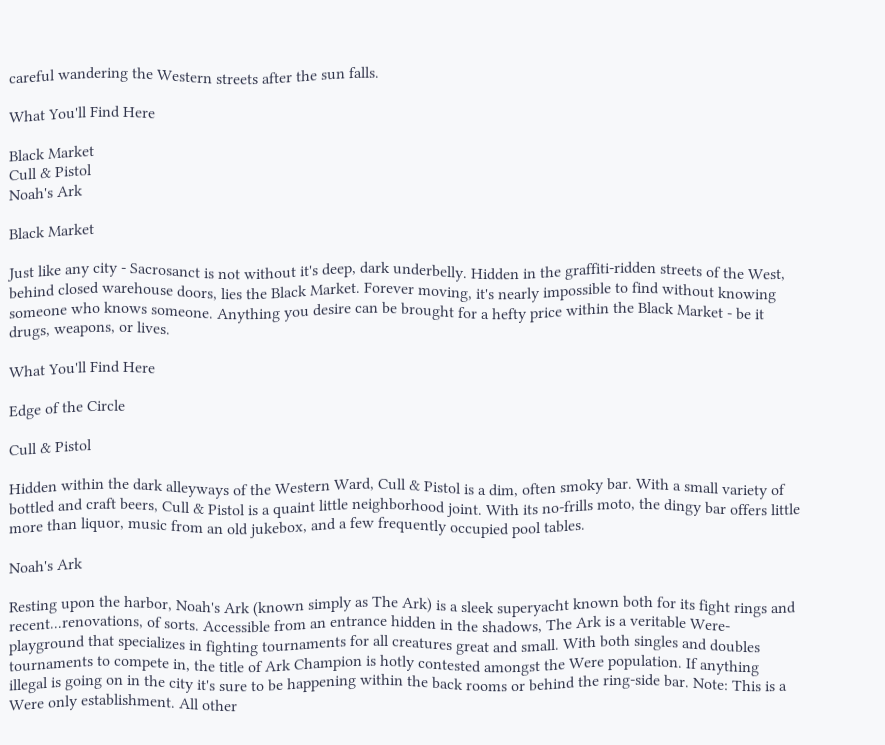careful wandering the Western streets after the sun falls.

What You'll Find Here

Black Market
Cull & Pistol
Noah's Ark

Black Market

Just like any city - Sacrosanct is not without it's deep, dark underbelly. Hidden in the graffiti-ridden streets of the West, behind closed warehouse doors, lies the Black Market. Forever moving, it's nearly impossible to find without knowing someone who knows someone. Anything you desire can be brought for a hefty price within the Black Market - be it drugs, weapons, or lives.

What You'll Find Here

Edge of the Circle

Cull & Pistol

Hidden within the dark alleyways of the Western Ward, Cull & Pistol is a dim, often smoky bar. With a small variety of bottled and craft beers, Cull & Pistol is a quaint little neighborhood joint. With its no-frills moto, the dingy bar offers little more than liquor, music from an old jukebox, and a few frequently occupied pool tables.

Noah's Ark

Resting upon the harbor, Noah's Ark (known simply as The Ark) is a sleek superyacht known both for its fight rings and recent...renovations, of sorts. Accessible from an entrance hidden in the shadows, The Ark is a veritable Were-playground that specializes in fighting tournaments for all creatures great and small. With both singles and doubles tournaments to compete in, the title of Ark Champion is hotly contested amongst the Were population. If anything illegal is going on in the city it's sure to be happening within the back rooms or behind the ring-side bar. Note: This is a Were only establishment. All other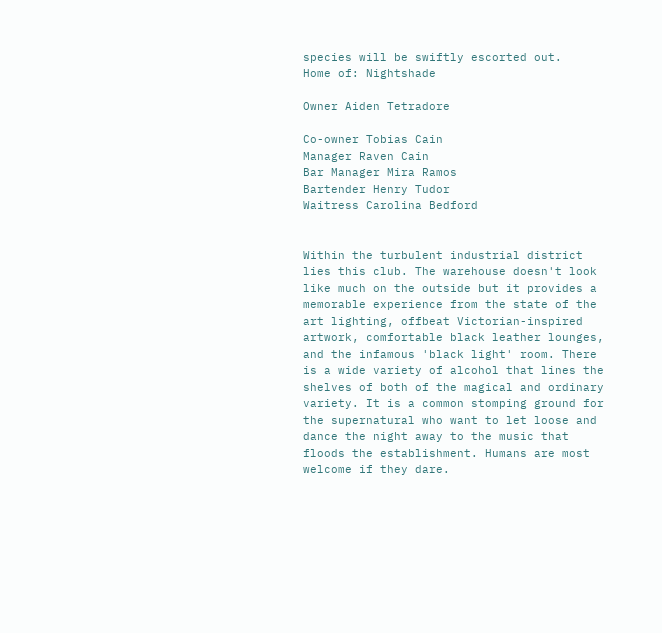species will be swiftly escorted out.
Home of: Nightshade

Owner Aiden Tetradore

Co-owner Tobias Cain
Manager Raven Cain
Bar Manager Mira Ramos
Bartender Henry Tudor
Waitress Carolina Bedford


Within the turbulent industrial district lies this club. The warehouse doesn't look like much on the outside but it provides a memorable experience from the state of the art lighting, offbeat Victorian-inspired artwork, comfortable black leather lounges, and the infamous 'black light' room. There is a wide variety of alcohol that lines the shelves of both of the magical and ordinary variety. It is a common stomping ground for the supernatural who want to let loose and dance the night away to the music that floods the establishment. Humans are most welcome if they dare.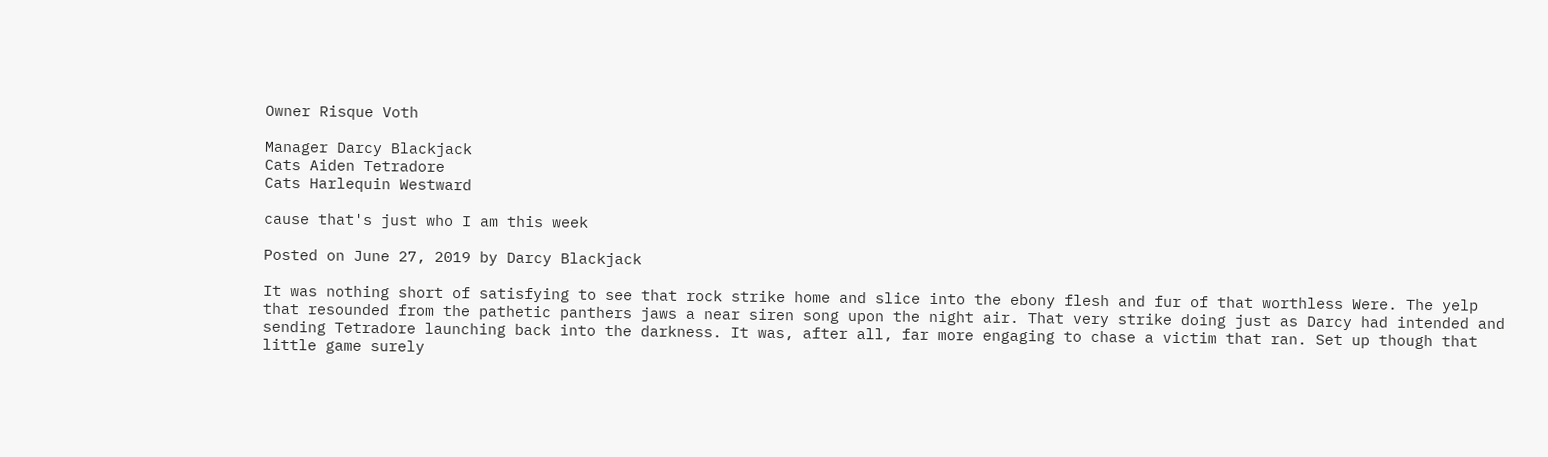Owner Risque Voth

Manager Darcy Blackjack
Cats Aiden Tetradore
Cats Harlequin Westward

cause that's just who I am this week

Posted on June 27, 2019 by Darcy Blackjack

It was nothing short of satisfying to see that rock strike home and slice into the ebony flesh and fur of that worthless Were. The yelp that resounded from the pathetic panthers jaws a near siren song upon the night air. That very strike doing just as Darcy had intended and sending Tetradore launching back into the darkness. It was, after all, far more engaging to chase a victim that ran. Set up though that little game surely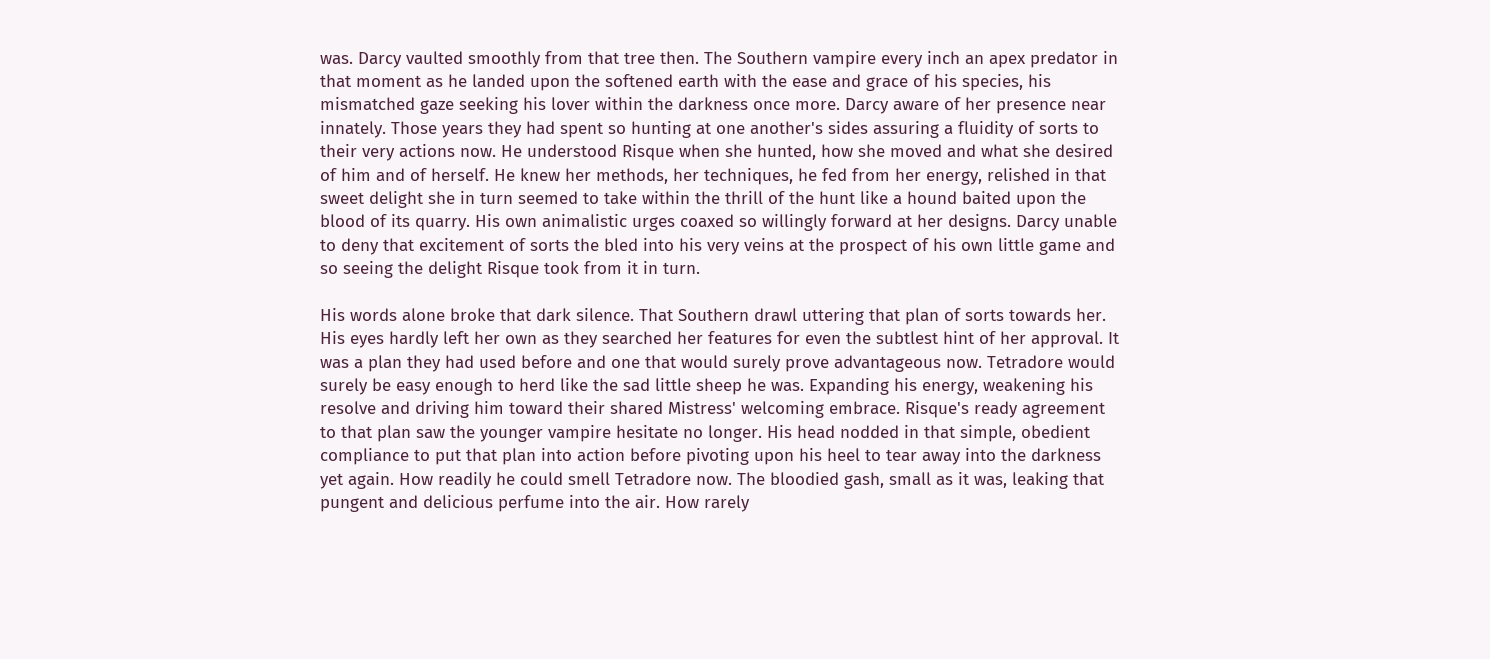was. Darcy vaulted smoothly from that tree then. The Southern vampire every inch an apex predator in that moment as he landed upon the softened earth with the ease and grace of his species, his mismatched gaze seeking his lover within the darkness once more. Darcy aware of her presence near innately. Those years they had spent so hunting at one another's sides assuring a fluidity of sorts to their very actions now. He understood Risque when she hunted, how she moved and what she desired of him and of herself. He knew her methods, her techniques, he fed from her energy, relished in that sweet delight she in turn seemed to take within the thrill of the hunt like a hound baited upon the blood of its quarry. His own animalistic urges coaxed so willingly forward at her designs. Darcy unable to deny that excitement of sorts the bled into his very veins at the prospect of his own little game and so seeing the delight Risque took from it in turn.

His words alone broke that dark silence. That Southern drawl uttering that plan of sorts towards her. His eyes hardly left her own as they searched her features for even the subtlest hint of her approval. It was a plan they had used before and one that would surely prove advantageous now. Tetradore would surely be easy enough to herd like the sad little sheep he was. Expanding his energy, weakening his resolve and driving him toward their shared Mistress' welcoming embrace. Risque's ready agreement to that plan saw the younger vampire hesitate no longer. His head nodded in that simple, obedient compliance to put that plan into action before pivoting upon his heel to tear away into the darkness yet again. How readily he could smell Tetradore now. The bloodied gash, small as it was, leaking that pungent and delicious perfume into the air. How rarely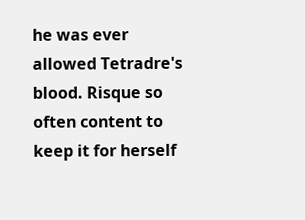he was ever allowed Tetradre's blood. Risque so often content to keep it for herself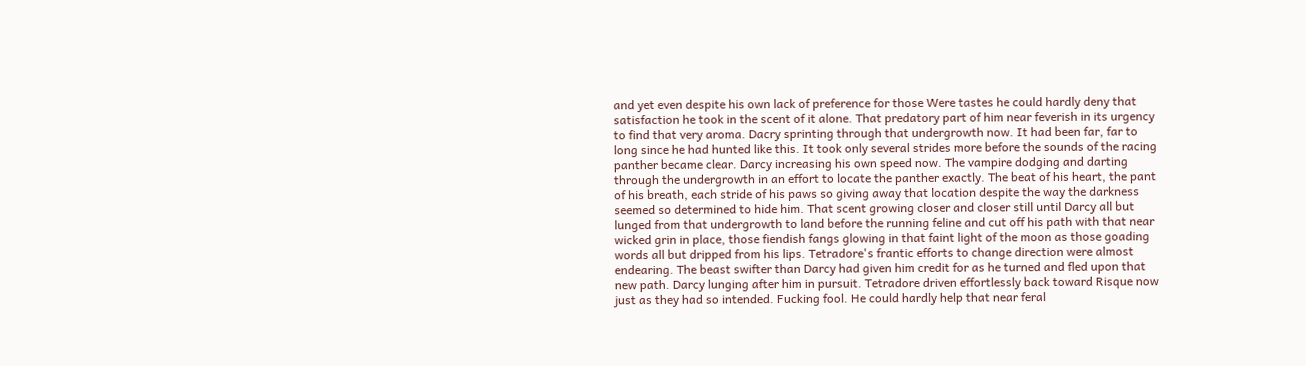and yet even despite his own lack of preference for those Were tastes he could hardly deny that satisfaction he took in the scent of it alone. That predatory part of him near feverish in its urgency to find that very aroma. Dacry sprinting through that undergrowth now. It had been far, far to long since he had hunted like this. It took only several strides more before the sounds of the racing panther became clear. Darcy increasing his own speed now. The vampire dodging and darting through the undergrowth in an effort to locate the panther exactly. The beat of his heart, the pant of his breath, each stride of his paws so giving away that location despite the way the darkness seemed so determined to hide him. That scent growing closer and closer still until Darcy all but lunged from that undergrowth to land before the running feline and cut off his path with that near wicked grin in place, those fiendish fangs glowing in that faint light of the moon as those goading words all but dripped from his lips. Tetradore's frantic efforts to change direction were almost endearing. The beast swifter than Darcy had given him credit for as he turned and fled upon that new path. Darcy lunging after him in pursuit. Tetradore driven effortlessly back toward Risque now just as they had so intended. Fucking fool. He could hardly help that near feral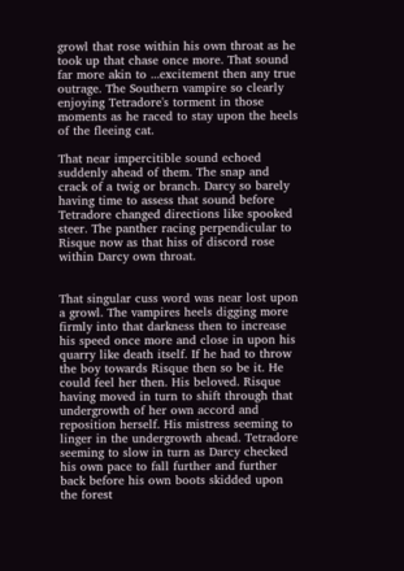growl that rose within his own throat as he took up that chase once more. That sound far more akin to ...excitement then any true outrage. The Southern vampire so clearly enjoying Tetradore's torment in those moments as he raced to stay upon the heels of the fleeing cat.

That near impercitible sound echoed suddenly ahead of them. The snap and crack of a twig or branch. Darcy so barely having time to assess that sound before Tetradore changed directions like spooked steer. The panther racing perpendicular to Risque now as that hiss of discord rose within Darcy own throat.


That singular cuss word was near lost upon a growl. The vampires heels digging more firmly into that darkness then to increase his speed once more and close in upon his quarry like death itself. If he had to throw the boy towards Risque then so be it. He could feel her then. His beloved. Risque having moved in turn to shift through that undergrowth of her own accord and reposition herself. His mistress seeming to linger in the undergrowth ahead. Tetradore seeming to slow in turn as Darcy checked his own pace to fall further and further back before his own boots skidded upon the forest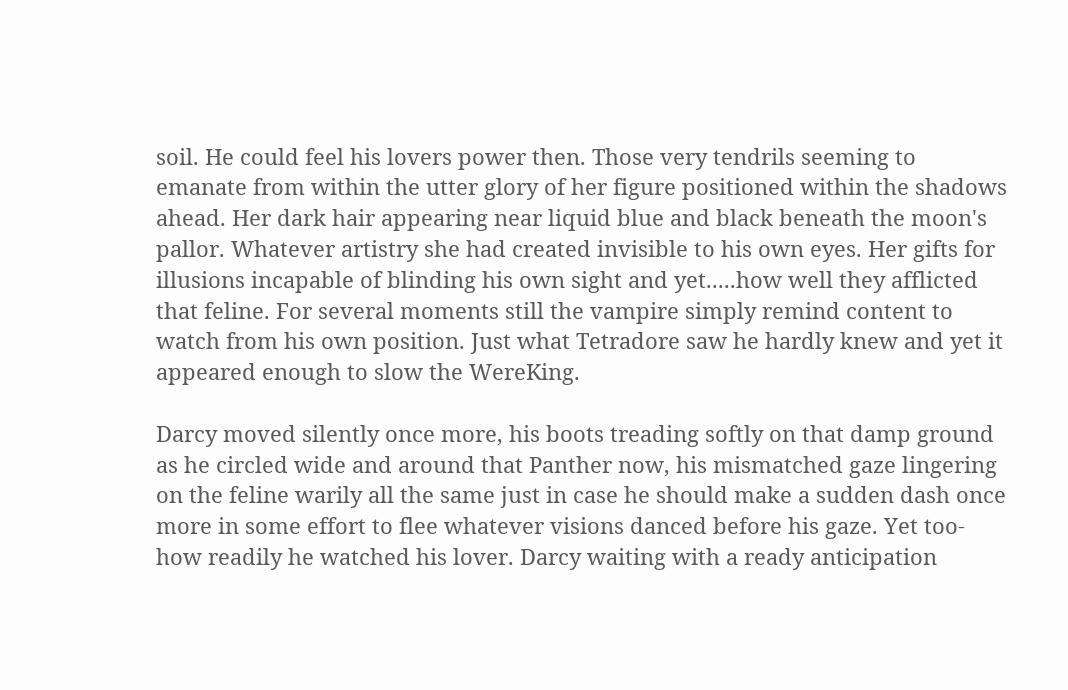soil. He could feel his lovers power then. Those very tendrils seeming to emanate from within the utter glory of her figure positioned within the shadows ahead. Her dark hair appearing near liquid blue and black beneath the moon's pallor. Whatever artistry she had created invisible to his own eyes. Her gifts for illusions incapable of blinding his own sight and yet.....how well they afflicted that feline. For several moments still the vampire simply remind content to watch from his own position. Just what Tetradore saw he hardly knew and yet it appeared enough to slow the WereKing.

Darcy moved silently once more, his boots treading softly on that damp ground as he circled wide and around that Panther now, his mismatched gaze lingering on the feline warily all the same just in case he should make a sudden dash once more in some effort to flee whatever visions danced before his gaze. Yet too- how readily he watched his lover. Darcy waiting with a ready anticipation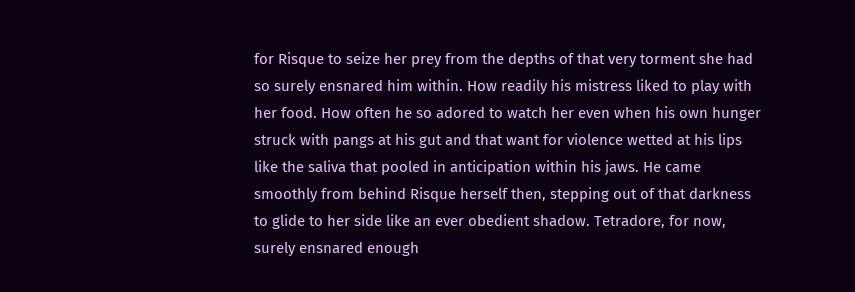for Risque to seize her prey from the depths of that very torment she had so surely ensnared him within. How readily his mistress liked to play with her food. How often he so adored to watch her even when his own hunger struck with pangs at his gut and that want for violence wetted at his lips like the saliva that pooled in anticipation within his jaws. He came smoothly from behind Risque herself then, stepping out of that darkness to glide to her side like an ever obedient shadow. Tetradore, for now, surely ensnared enough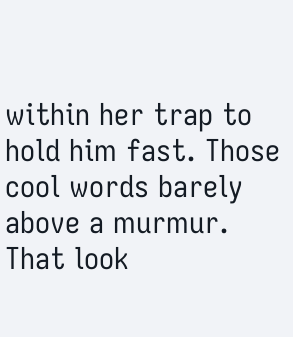within her trap to hold him fast. Those cool words barely above a murmur. That look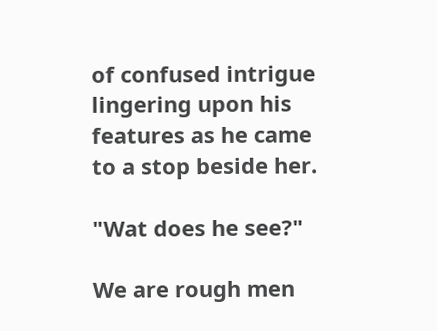of confused intrigue lingering upon his features as he came to a stop beside her.

"Wat does he see?"

We are rough men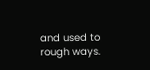and used to rough ways.